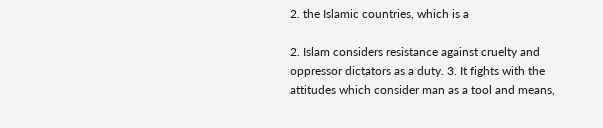2. the Islamic countries, which is a

2. Islam considers resistance against cruelty and oppressor dictators as a duty. 3. It fights with the attitudes which consider man as a tool and means,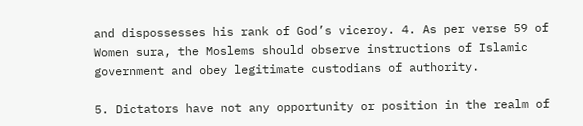and dispossesses his rank of God’s viceroy. 4. As per verse 59 of Women sura, the Moslems should observe instructions of Islamic government and obey legitimate custodians of authority.

5. Dictators have not any opportunity or position in the realm of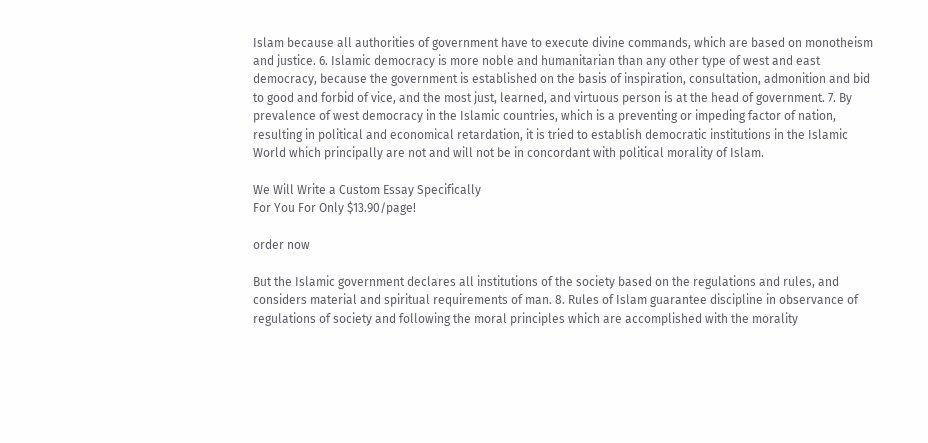Islam because all authorities of government have to execute divine commands, which are based on monotheism and justice. 6. Islamic democracy is more noble and humanitarian than any other type of west and east democracy, because the government is established on the basis of inspiration, consultation, admonition and bid to good and forbid of vice, and the most just, learned, and virtuous person is at the head of government. 7. By prevalence of west democracy in the Islamic countries, which is a preventing or impeding factor of nation, resulting in political and economical retardation, it is tried to establish democratic institutions in the Islamic World which principally are not and will not be in concordant with political morality of Islam.

We Will Write a Custom Essay Specifically
For You For Only $13.90/page!

order now

But the Islamic government declares all institutions of the society based on the regulations and rules, and considers material and spiritual requirements of man. 8. Rules of Islam guarantee discipline in observance of regulations of society and following the moral principles which are accomplished with the morality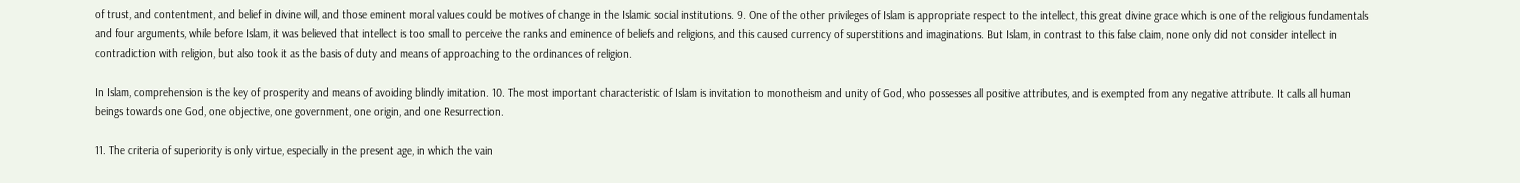of trust, and contentment, and belief in divine will, and those eminent moral values could be motives of change in the Islamic social institutions. 9. One of the other privileges of Islam is appropriate respect to the intellect, this great divine grace which is one of the religious fundamentals and four arguments, while before Islam, it was believed that intellect is too small to perceive the ranks and eminence of beliefs and religions, and this caused currency of superstitions and imaginations. But Islam, in contrast to this false claim, none only did not consider intellect in contradiction with religion, but also took it as the basis of duty and means of approaching to the ordinances of religion.

In Islam, comprehension is the key of prosperity and means of avoiding blindly imitation. 10. The most important characteristic of Islam is invitation to monotheism and unity of God, who possesses all positive attributes, and is exempted from any negative attribute. It calls all human beings towards one God, one objective, one government, one origin, and one Resurrection.

11. The criteria of superiority is only virtue, especially in the present age, in which the vain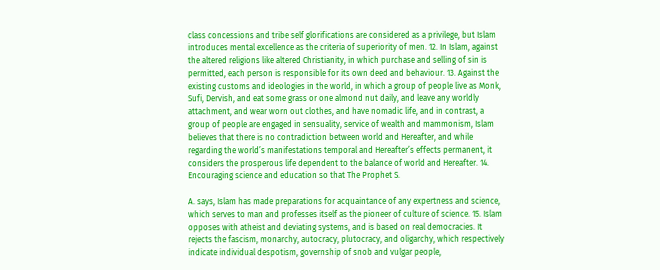class concessions and tribe self glorifications are considered as a privilege, but Islam introduces mental excellence as the criteria of superiority of men. 12. In Islam, against the altered religions like altered Christianity, in which purchase and selling of sin is permitted, each person is responsible for its own deed and behaviour. 13. Against the existing customs and ideologies in the world, in which a group of people live as Monk, Sufi, Dervish, and eat some grass or one almond nut daily, and leave any worldly attachment, and wear worn out clothes, and have nomadic life, and in contrast, a group of people are engaged in sensuality, service of wealth and mammonism, Islam believes that there is no contradiction between world and Hereafter, and while regarding the world’s manifestations temporal and Hereafter’s effects permanent, it considers the prosperous life dependent to the balance of world and Hereafter. 14. Encouraging science and education so that The Prophet S.

A. says, Islam has made preparations for acquaintance of any expertness and science, which serves to man and professes itself as the pioneer of culture of science. 15. Islam opposes with atheist and deviating systems, and is based on real democracies. It rejects the fascism, monarchy, autocracy, plutocracy, and oligarchy, which respectively indicate individual despotism, governship of snob and vulgar people,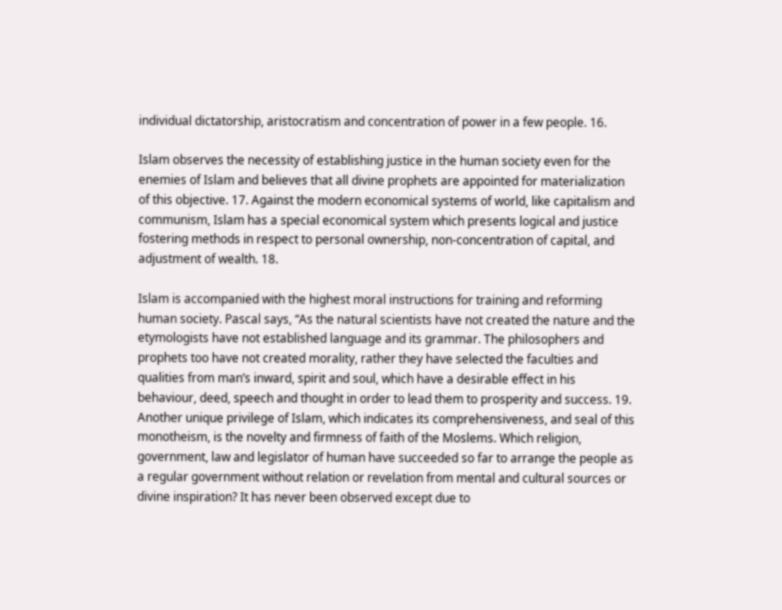individual dictatorship, aristocratism and concentration of power in a few people. 16.

Islam observes the necessity of establishing justice in the human society even for the enemies of Islam and believes that all divine prophets are appointed for materialization of this objective. 17. Against the modern economical systems of world, like capitalism and communism, Islam has a special economical system which presents logical and justice fostering methods in respect to personal ownership, non-concentration of capital, and adjustment of wealth. 18.

Islam is accompanied with the highest moral instructions for training and reforming human society. Pascal says, “As the natural scientists have not created the nature and the etymologists have not established language and its grammar. The philosophers and prophets too have not created morality, rather they have selected the faculties and qualities from man’s inward, spirit and soul, which have a desirable effect in his behaviour, deed, speech and thought in order to lead them to prosperity and success. 19. Another unique privilege of Islam, which indicates its comprehensiveness, and seal of this monotheism, is the novelty and firmness of faith of the Moslems. Which religion, government, law and legislator of human have succeeded so far to arrange the people as a regular government without relation or revelation from mental and cultural sources or divine inspiration? It has never been observed except due to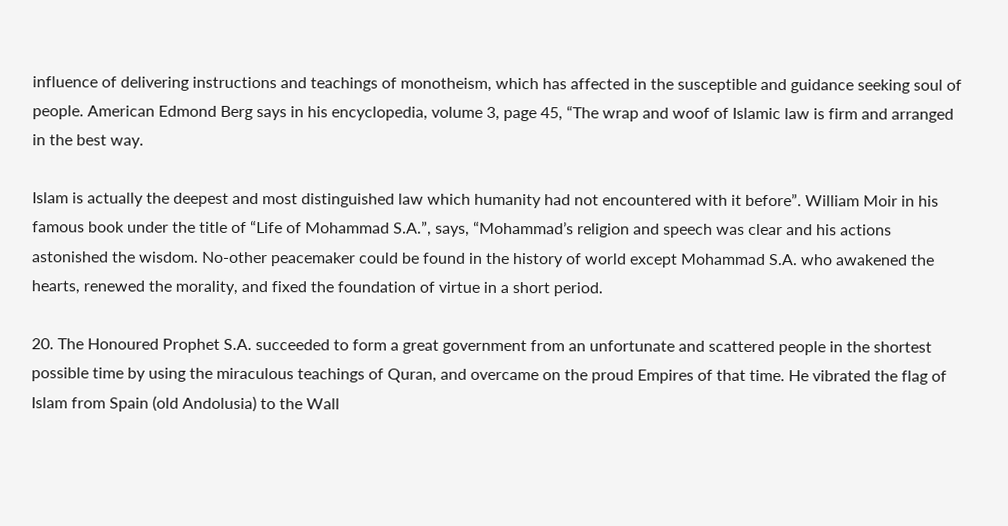influence of delivering instructions and teachings of monotheism, which has affected in the susceptible and guidance seeking soul of people. American Edmond Berg says in his encyclopedia, volume 3, page 45, “The wrap and woof of Islamic law is firm and arranged in the best way.

Islam is actually the deepest and most distinguished law which humanity had not encountered with it before”. William Moir in his famous book under the title of “Life of Mohammad S.A.”, says, “Mohammad’s religion and speech was clear and his actions astonished the wisdom. No-other peacemaker could be found in the history of world except Mohammad S.A. who awakened the hearts, renewed the morality, and fixed the foundation of virtue in a short period.

20. The Honoured Prophet S.A. succeeded to form a great government from an unfortunate and scattered people in the shortest possible time by using the miraculous teachings of Quran, and overcame on the proud Empires of that time. He vibrated the flag of Islam from Spain (old Andolusia) to the Wall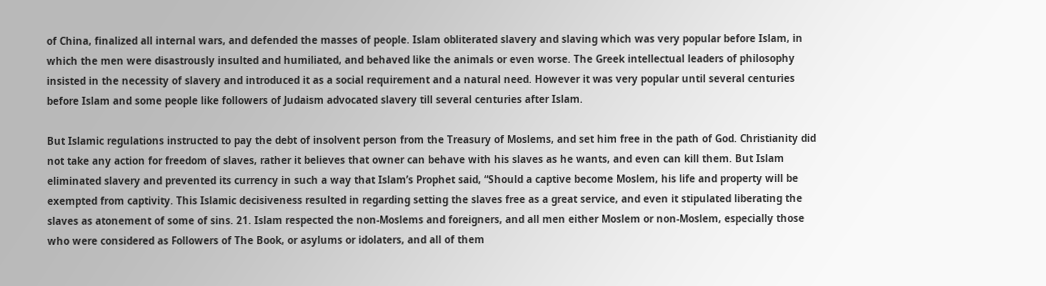of China, finalized all internal wars, and defended the masses of people. Islam obliterated slavery and slaving which was very popular before Islam, in which the men were disastrously insulted and humiliated, and behaved like the animals or even worse. The Greek intellectual leaders of philosophy insisted in the necessity of slavery and introduced it as a social requirement and a natural need. However it was very popular until several centuries before Islam and some people like followers of Judaism advocated slavery till several centuries after Islam.

But Islamic regulations instructed to pay the debt of insolvent person from the Treasury of Moslems, and set him free in the path of God. Christianity did not take any action for freedom of slaves, rather it believes that owner can behave with his slaves as he wants, and even can kill them. But Islam eliminated slavery and prevented its currency in such a way that Islam’s Prophet said, “Should a captive become Moslem, his life and property will be exempted from captivity. This Islamic decisiveness resulted in regarding setting the slaves free as a great service, and even it stipulated liberating the slaves as atonement of some of sins. 21. Islam respected the non-Moslems and foreigners, and all men either Moslem or non-Moslem, especially those who were considered as Followers of The Book, or asylums or idolaters, and all of them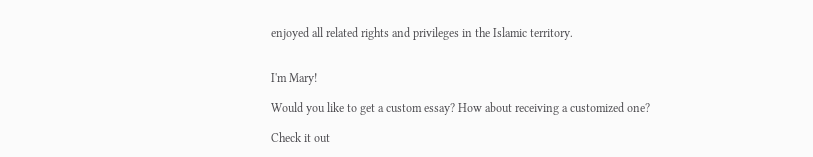enjoyed all related rights and privileges in the Islamic territory.


I'm Mary!

Would you like to get a custom essay? How about receiving a customized one?

Check it out